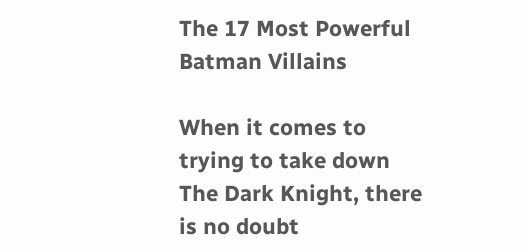The 17 Most Powerful Batman Villains

When it comes to trying to take down The Dark Knight, there is no doubt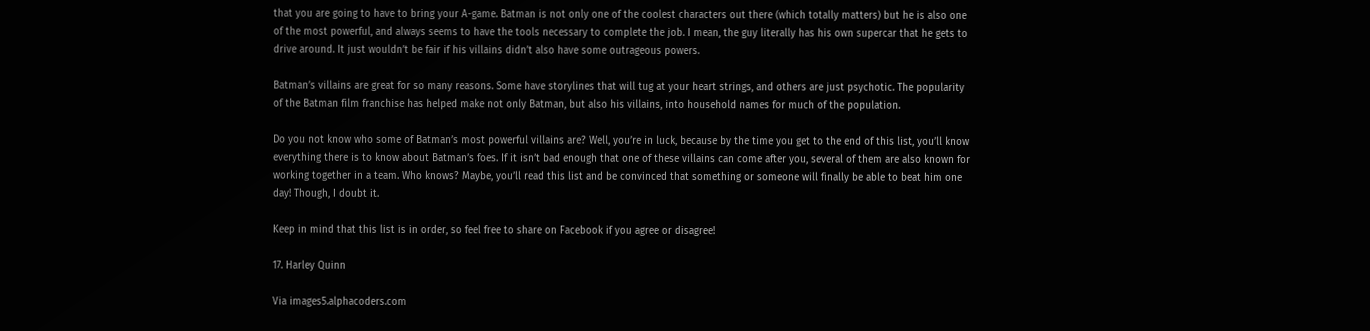that you are going to have to bring your A-game. Batman is not only one of the coolest characters out there (which totally matters) but he is also one of the most powerful, and always seems to have the tools necessary to complete the job. I mean, the guy literally has his own supercar that he gets to drive around. It just wouldn’t be fair if his villains didn’t also have some outrageous powers.

Batman’s villains are great for so many reasons. Some have storylines that will tug at your heart strings, and others are just psychotic. The popularity of the Batman film franchise has helped make not only Batman, but also his villains, into household names for much of the population.

Do you not know who some of Batman’s most powerful villains are? Well, you’re in luck, because by the time you get to the end of this list, you’ll know everything there is to know about Batman’s foes. If it isn’t bad enough that one of these villains can come after you, several of them are also known for working together in a team. Who knows? Maybe, you’ll read this list and be convinced that something or someone will finally be able to beat him one day! Though, I doubt it.

Keep in mind that this list is in order, so feel free to share on Facebook if you agree or disagree!

17. Harley Quinn

Via images5.alphacoders.com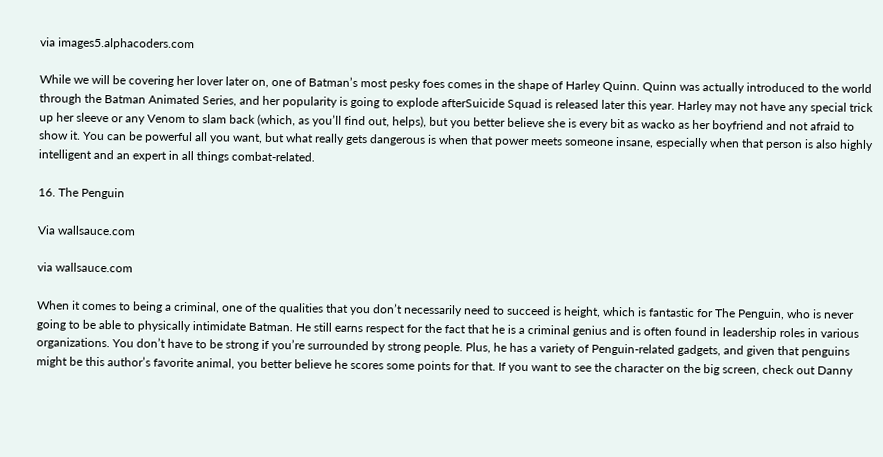via images5.alphacoders.com

While we will be covering her lover later on, one of Batman’s most pesky foes comes in the shape of Harley Quinn. Quinn was actually introduced to the world through the Batman Animated Series, and her popularity is going to explode afterSuicide Squad is released later this year. Harley may not have any special trick up her sleeve or any Venom to slam back (which, as you’ll find out, helps), but you better believe she is every bit as wacko as her boyfriend and not afraid to show it. You can be powerful all you want, but what really gets dangerous is when that power meets someone insane, especially when that person is also highly intelligent and an expert in all things combat-related.

16. The Penguin

Via wallsauce.com

via wallsauce.com

When it comes to being a criminal, one of the qualities that you don’t necessarily need to succeed is height, which is fantastic for The Penguin, who is never going to be able to physically intimidate Batman. He still earns respect for the fact that he is a criminal genius and is often found in leadership roles in various organizations. You don’t have to be strong if you’re surrounded by strong people. Plus, he has a variety of Penguin-related gadgets, and given that penguins might be this author’s favorite animal, you better believe he scores some points for that. If you want to see the character on the big screen, check out Danny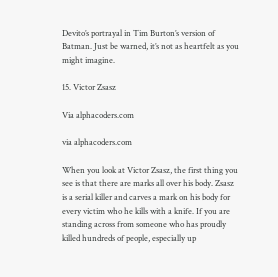Devito’s portrayal in Tim Burton’s version of Batman. Just be warned, it’s not as heartfelt as you might imagine.

15. Victor Zsasz

Via alphacoders.com

via alphacoders.com

When you look at Victor Zsasz, the first thing you see is that there are marks all over his body. Zsasz is a serial killer and carves a mark on his body for every victim who he kills with a knife. If you are standing across from someone who has proudly killed hundreds of people, especially up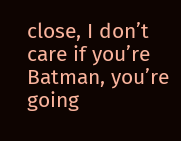close, I don’t care if you’re Batman, you’re going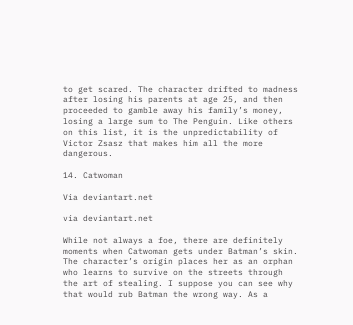to get scared. The character drifted to madness after losing his parents at age 25, and then proceeded to gamble away his family’s money, losing a large sum to The Penguin. Like others on this list, it is the unpredictability of Victor Zsasz that makes him all the more dangerous.

14. Catwoman

Via deviantart.net

via deviantart.net

While not always a foe, there are definitely moments when Catwoman gets under Batman’s skin. The character’s origin places her as an orphan who learns to survive on the streets through the art of stealing. I suppose you can see why that would rub Batman the wrong way. As a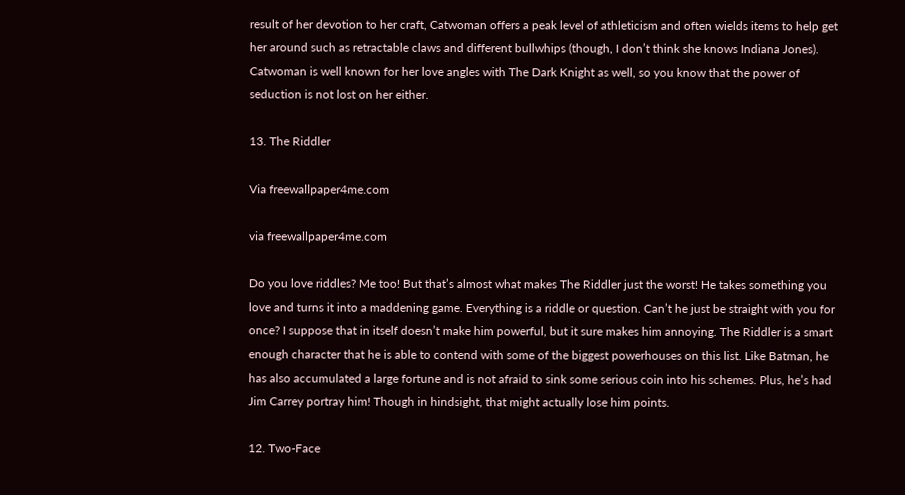result of her devotion to her craft, Catwoman offers a peak level of athleticism and often wields items to help get her around such as retractable claws and different bullwhips (though, I don’t think she knows Indiana Jones). Catwoman is well known for her love angles with The Dark Knight as well, so you know that the power of seduction is not lost on her either.

13. The Riddler

Via freewallpaper4me.com

via freewallpaper4me.com

Do you love riddles? Me too! But that’s almost what makes The Riddler just the worst! He takes something you love and turns it into a maddening game. Everything is a riddle or question. Can’t he just be straight with you for once? I suppose that in itself doesn’t make him powerful, but it sure makes him annoying. The Riddler is a smart enough character that he is able to contend with some of the biggest powerhouses on this list. Like Batman, he has also accumulated a large fortune and is not afraid to sink some serious coin into his schemes. Plus, he’s had Jim Carrey portray him! Though in hindsight, that might actually lose him points.

12. Two-Face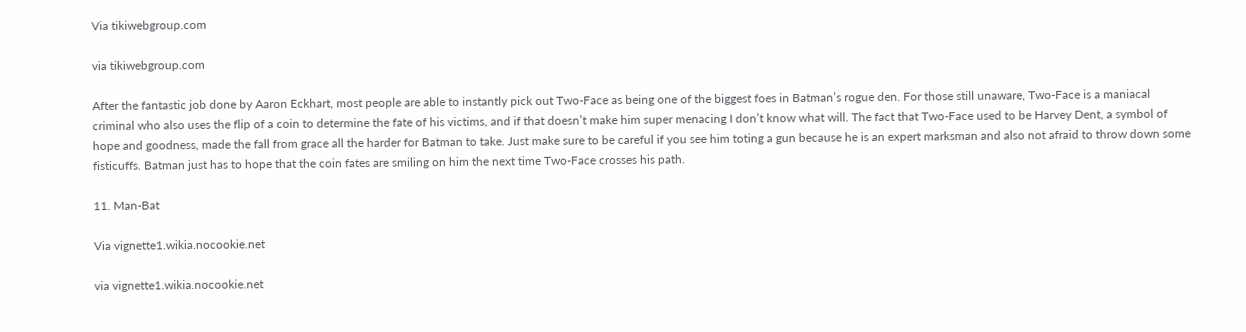Via tikiwebgroup.com

via tikiwebgroup.com

After the fantastic job done by Aaron Eckhart, most people are able to instantly pick out Two-Face as being one of the biggest foes in Batman’s rogue den. For those still unaware, Two-Face is a maniacal criminal who also uses the flip of a coin to determine the fate of his victims, and if that doesn’t make him super menacing I don’t know what will. The fact that Two-Face used to be Harvey Dent, a symbol of hope and goodness, made the fall from grace all the harder for Batman to take. Just make sure to be careful if you see him toting a gun because he is an expert marksman and also not afraid to throw down some fisticuffs. Batman just has to hope that the coin fates are smiling on him the next time Two-Face crosses his path.

11. Man-Bat

Via vignette1.wikia.nocookie.net

via vignette1.wikia.nocookie.net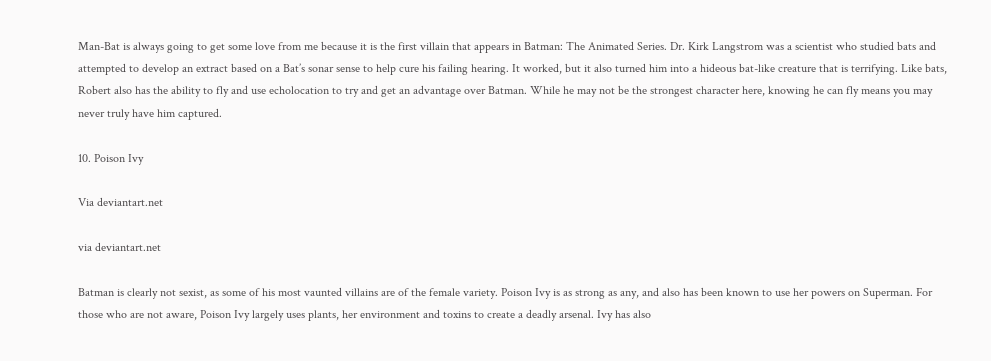Man-Bat is always going to get some love from me because it is the first villain that appears in Batman: The Animated Series. Dr. Kirk Langstrom was a scientist who studied bats and attempted to develop an extract based on a Bat’s sonar sense to help cure his failing hearing. It worked, but it also turned him into a hideous bat-like creature that is terrifying. Like bats, Robert also has the ability to fly and use echolocation to try and get an advantage over Batman. While he may not be the strongest character here, knowing he can fly means you may never truly have him captured.

10. Poison Ivy

Via deviantart.net

via deviantart.net

Batman is clearly not sexist, as some of his most vaunted villains are of the female variety. Poison Ivy is as strong as any, and also has been known to use her powers on Superman. For those who are not aware, Poison Ivy largely uses plants, her environment and toxins to create a deadly arsenal. Ivy has also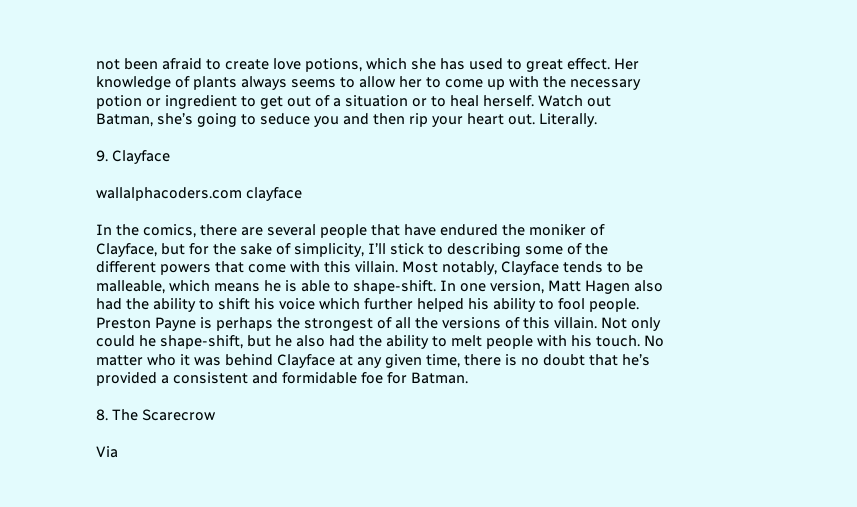not been afraid to create love potions, which she has used to great effect. Her knowledge of plants always seems to allow her to come up with the necessary potion or ingredient to get out of a situation or to heal herself. Watch out Batman, she’s going to seduce you and then rip your heart out. Literally.

9. Clayface

wallalphacoders.com clayface

In the comics, there are several people that have endured the moniker of Clayface, but for the sake of simplicity, I’ll stick to describing some of the different powers that come with this villain. Most notably, Clayface tends to be malleable, which means he is able to shape-shift. In one version, Matt Hagen also had the ability to shift his voice which further helped his ability to fool people. Preston Payne is perhaps the strongest of all the versions of this villain. Not only could he shape-shift, but he also had the ability to melt people with his touch. No matter who it was behind Clayface at any given time, there is no doubt that he’s provided a consistent and formidable foe for Batman.

8. The Scarecrow

Via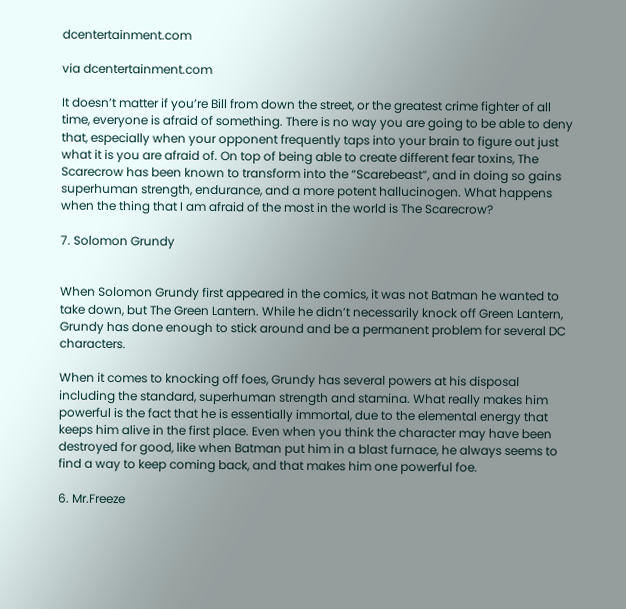dcentertainment.com

via dcentertainment.com

It doesn’t matter if you’re Bill from down the street, or the greatest crime fighter of all time, everyone is afraid of something. There is no way you are going to be able to deny that, especially when your opponent frequently taps into your brain to figure out just what it is you are afraid of. On top of being able to create different fear toxins, The Scarecrow has been known to transform into the “Scarebeast”, and in doing so gains superhuman strength, endurance, and a more potent hallucinogen. What happens when the thing that I am afraid of the most in the world is The Scarecrow?

7. Solomon Grundy


When Solomon Grundy first appeared in the comics, it was not Batman he wanted to take down, but The Green Lantern. While he didn’t necessarily knock off Green Lantern, Grundy has done enough to stick around and be a permanent problem for several DC characters.

When it comes to knocking off foes, Grundy has several powers at his disposal including the standard, superhuman strength and stamina. What really makes him powerful is the fact that he is essentially immortal, due to the elemental energy that keeps him alive in the first place. Even when you think the character may have been destroyed for good, like when Batman put him in a blast furnace, he always seems to find a way to keep coming back, and that makes him one powerful foe.

6. Mr.Freeze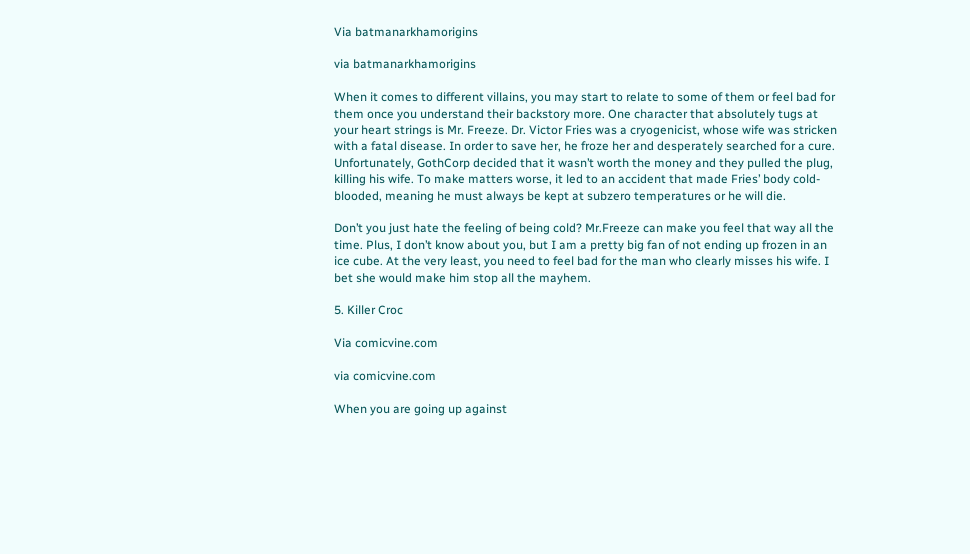Via batmanarkhamorigins

via batmanarkhamorigins

When it comes to different villains, you may start to relate to some of them or feel bad for them once you understand their backstory more. One character that absolutely tugs at your heart strings is Mr. Freeze. Dr. Victor Fries was a cryogenicist, whose wife was stricken with a fatal disease. In order to save her, he froze her and desperately searched for a cure. Unfortunately, GothCorp decided that it wasn’t worth the money and they pulled the plug, killing his wife. To make matters worse, it led to an accident that made Fries’ body cold-blooded, meaning he must always be kept at subzero temperatures or he will die.

Don’t you just hate the feeling of being cold? Mr.Freeze can make you feel that way all the time. Plus, I don’t know about you, but I am a pretty big fan of not ending up frozen in an ice cube. At the very least, you need to feel bad for the man who clearly misses his wife. I bet she would make him stop all the mayhem.

5. Killer Croc

Via comicvine.com

via comicvine.com

When you are going up against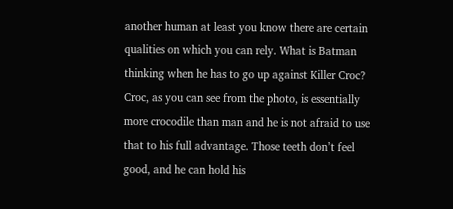another human at least you know there are certain qualities on which you can rely. What is Batman thinking when he has to go up against Killer Croc? Croc, as you can see from the photo, is essentially more crocodile than man and he is not afraid to use that to his full advantage. Those teeth don’t feel good, and he can hold his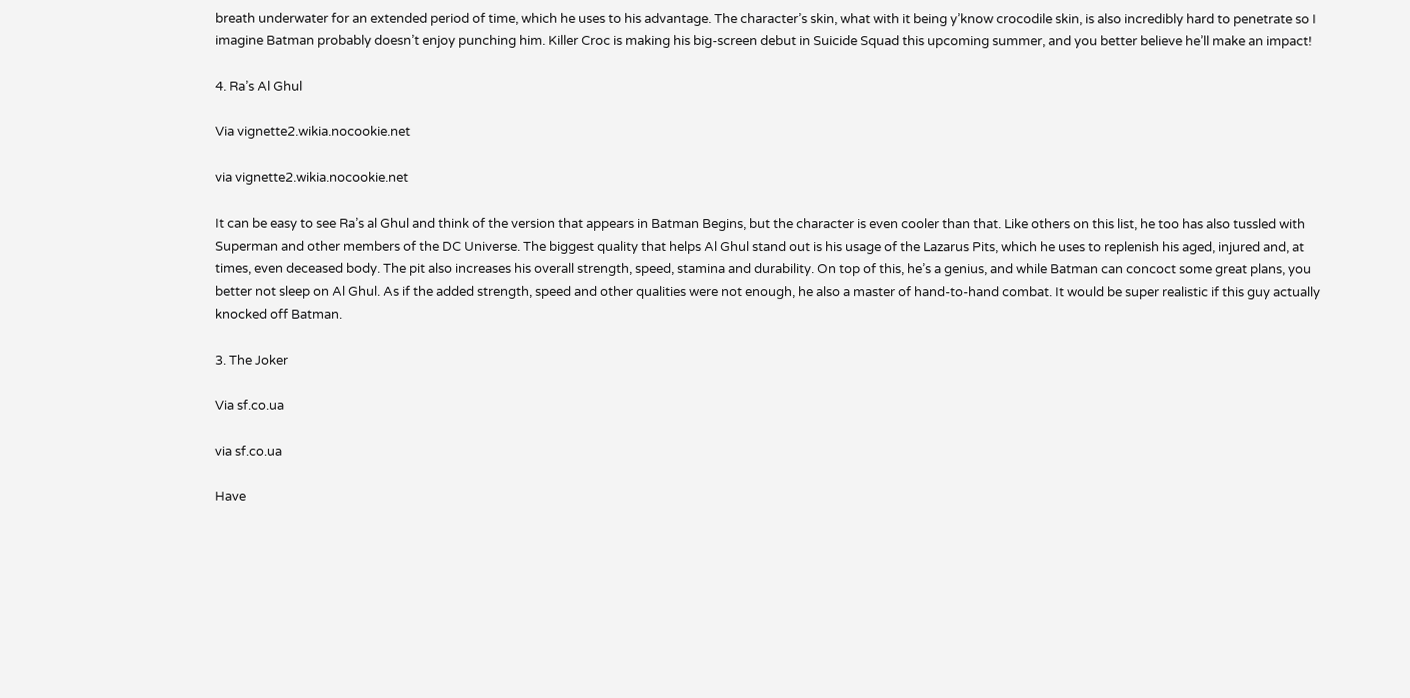breath underwater for an extended period of time, which he uses to his advantage. The character’s skin, what with it being y’know crocodile skin, is also incredibly hard to penetrate so I imagine Batman probably doesn’t enjoy punching him. Killer Croc is making his big-screen debut in Suicide Squad this upcoming summer, and you better believe he’ll make an impact!

4. Ra’s Al Ghul

Via vignette2.wikia.nocookie.net

via vignette2.wikia.nocookie.net

It can be easy to see Ra’s al Ghul and think of the version that appears in Batman Begins, but the character is even cooler than that. Like others on this list, he too has also tussled with Superman and other members of the DC Universe. The biggest quality that helps Al Ghul stand out is his usage of the Lazarus Pits, which he uses to replenish his aged, injured and, at times, even deceased body. The pit also increases his overall strength, speed, stamina and durability. On top of this, he’s a genius, and while Batman can concoct some great plans, you better not sleep on Al Ghul. As if the added strength, speed and other qualities were not enough, he also a master of hand-to-hand combat. It would be super realistic if this guy actually knocked off Batman.

3. The Joker

Via sf.co.ua

via sf.co.ua

Have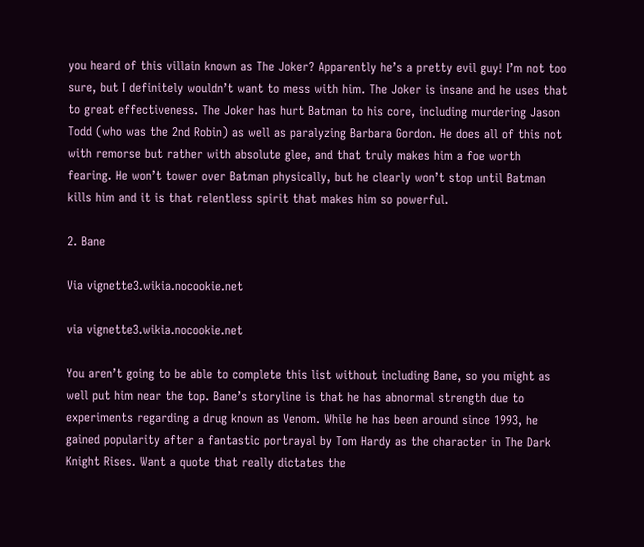you heard of this villain known as The Joker? Apparently he’s a pretty evil guy! I’m not too sure, but I definitely wouldn’t want to mess with him. The Joker is insane and he uses that to great effectiveness. The Joker has hurt Batman to his core, including murdering Jason Todd (who was the 2nd Robin) as well as paralyzing Barbara Gordon. He does all of this not with remorse but rather with absolute glee, and that truly makes him a foe worth fearing. He won’t tower over Batman physically, but he clearly won’t stop until Batman kills him and it is that relentless spirit that makes him so powerful.

2. Bane

Via vignette3.wikia.nocookie.net

via vignette3.wikia.nocookie.net

You aren’t going to be able to complete this list without including Bane, so you might as well put him near the top. Bane’s storyline is that he has abnormal strength due to experiments regarding a drug known as Venom. While he has been around since 1993, he gained popularity after a fantastic portrayal by Tom Hardy as the character in The Dark Knight Rises. Want a quote that really dictates the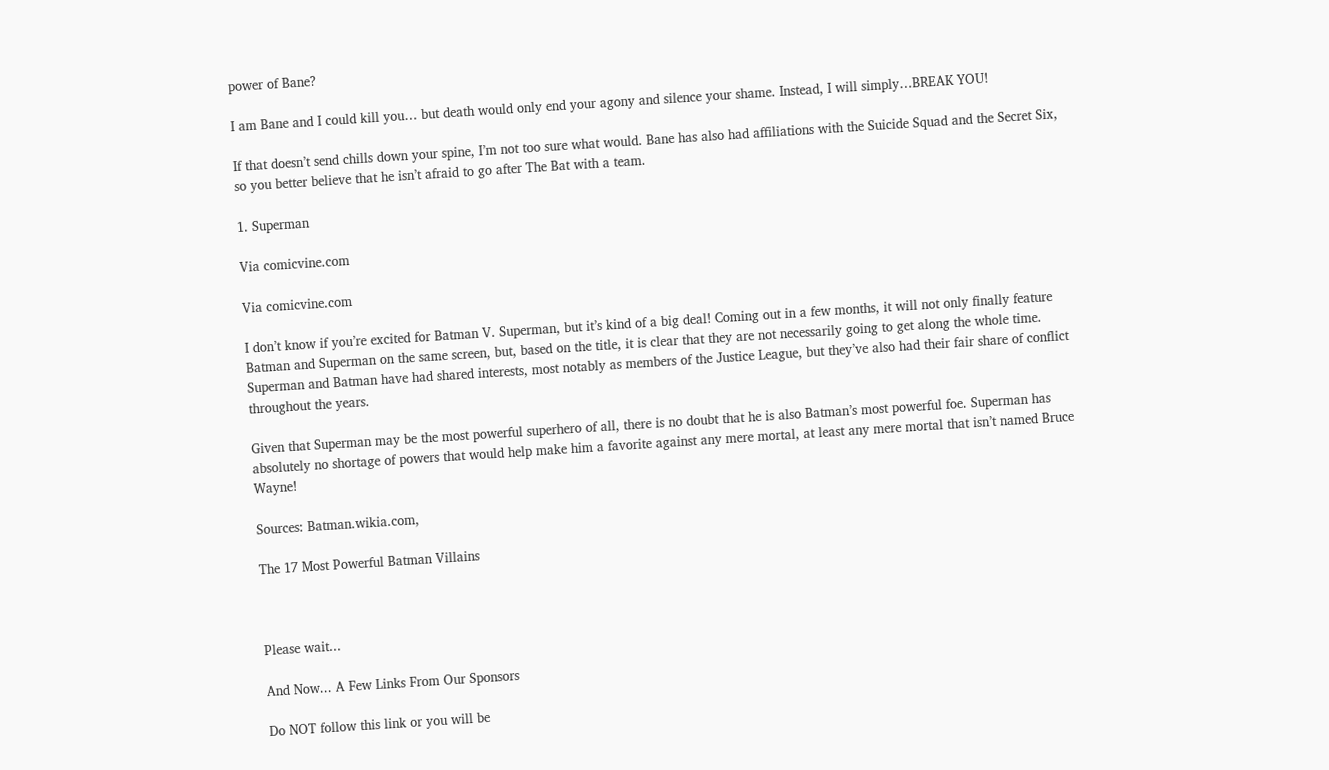power of Bane?

I am Bane and I could kill you… but death would only end your agony and silence your shame. Instead, I will simply…BREAK YOU!

If that doesn’t send chills down your spine, I’m not too sure what would. Bane has also had affiliations with the Suicide Squad and the Secret Six, so you better believe that he isn’t afraid to go after The Bat with a team.

1. Superman

Via comicvine.com

Via comicvine.com

I don’t know if you’re excited for Batman V. Superman, but it’s kind of a big deal! Coming out in a few months, it will not only finally feature Batman and Superman on the same screen, but, based on the title, it is clear that they are not necessarily going to get along the whole time. Superman and Batman have had shared interests, most notably as members of the Justice League, but they’ve also had their fair share of conflict throughout the years.

Given that Superman may be the most powerful superhero of all, there is no doubt that he is also Batman’s most powerful foe. Superman has absolutely no shortage of powers that would help make him a favorite against any mere mortal, at least any mere mortal that isn’t named Bruce Wayne!

Sources: Batman.wikia.com,

The 17 Most Powerful Batman Villains



Please wait...

And Now... A Few Links From Our Sponsors

Do NOT follow this link or you will be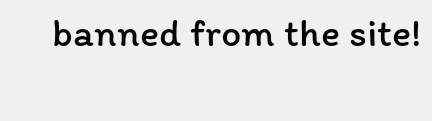banned from the site!